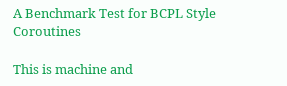A Benchmark Test for BCPL Style Coroutines

This is machine and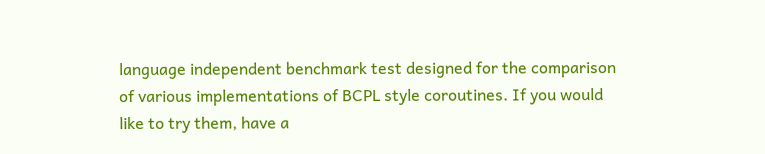language independent benchmark test designed for the comparison of various implementations of BCPL style coroutines. If you would like to try them, have a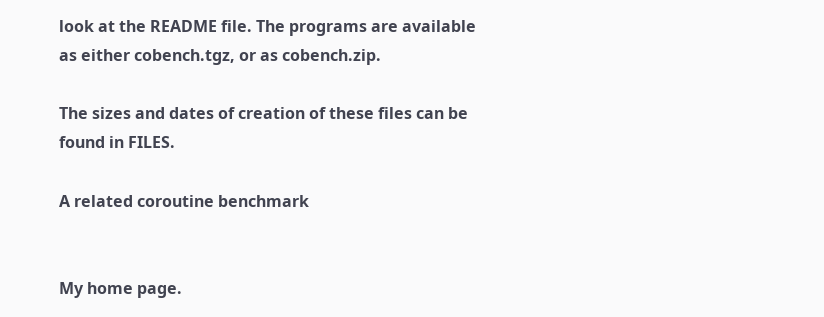look at the README file. The programs are available as either cobench.tgz, or as cobench.zip.

The sizes and dates of creation of these files can be found in FILES.

A related coroutine benchmark


My home page.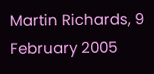Martin Richards, 9 February 2005